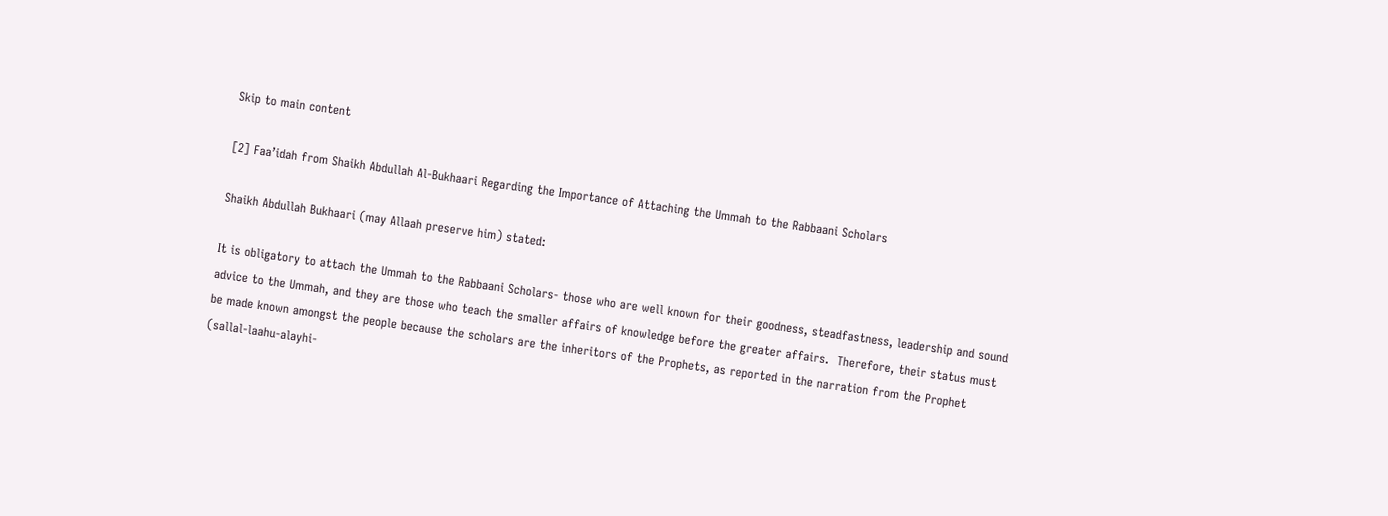Skip to main content

[2] Faa’idah from Shaikh Abdullah Al-Bukhaari Regarding the Importance of Attaching the Ummah to the Rabbaani Scholars

Shaikh Abdullah Bukhaari (may Allaah preserve him) stated:

It is obligatory to attach the Ummah to the Rabbaani Scholars- those who are well known for their goodness, steadfastness, leadership and sound advice to the Ummah, and they are those who teach the smaller affairs of knowledge before the greater affairs.  Therefore, their status must be made known amongst the people because the scholars are the inheritors of the Prophets, as reported in the narration from the Prophet (sallal-laahu-alayhi-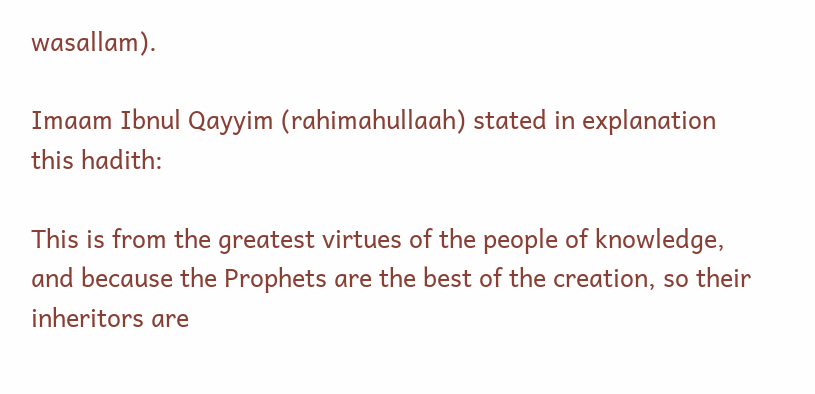wasallam).

Imaam Ibnul Qayyim (rahimahullaah) stated in explanation this hadith:

This is from the greatest virtues of the people of knowledge, and because the Prophets are the best of the creation, so their inheritors are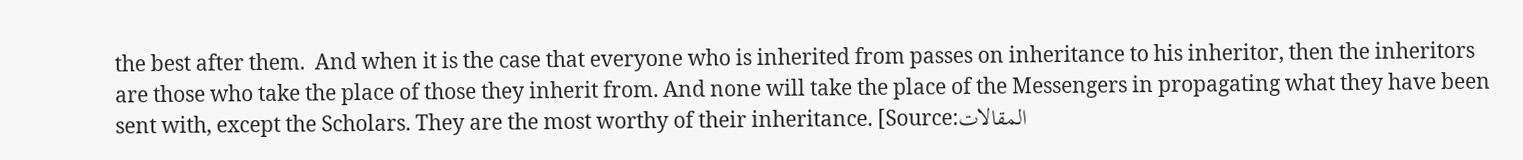the best after them.  And when it is the case that everyone who is inherited from passes on inheritance to his inheritor, then the inheritors are those who take the place of those they inherit from. And none will take the place of the Messengers in propagating what they have been sent with, except the Scholars. They are the most worthy of their inheritance. [Source:المقالات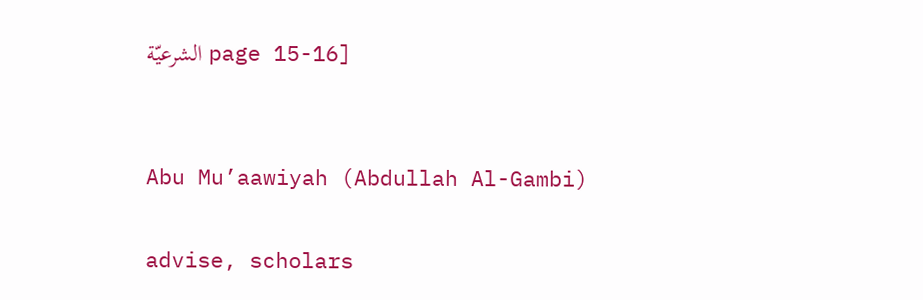الشرعيّة page 15-16]


Abu Mu’aawiyah (Abdullah Al-Gambi)

advise, scholars